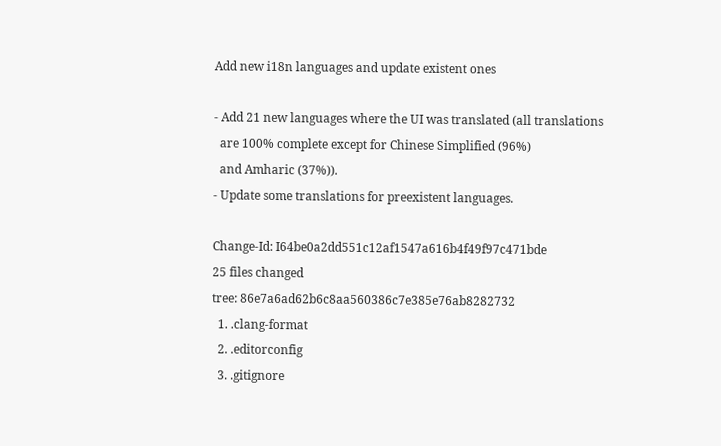Add new i18n languages and update existent ones

- Add 21 new languages where the UI was translated (all translations
  are 100% complete except for Chinese Simplified (96%)
  and Amharic (37%)).
- Update some translations for preexistent languages.

Change-Id: I64be0a2dd551c12af1547a616b4f49f97c471bde
25 files changed
tree: 86e7a6ad62b6c8aa560386c7e385e76ab8282732
  1. .clang-format
  2. .editorconfig
  3. .gitignore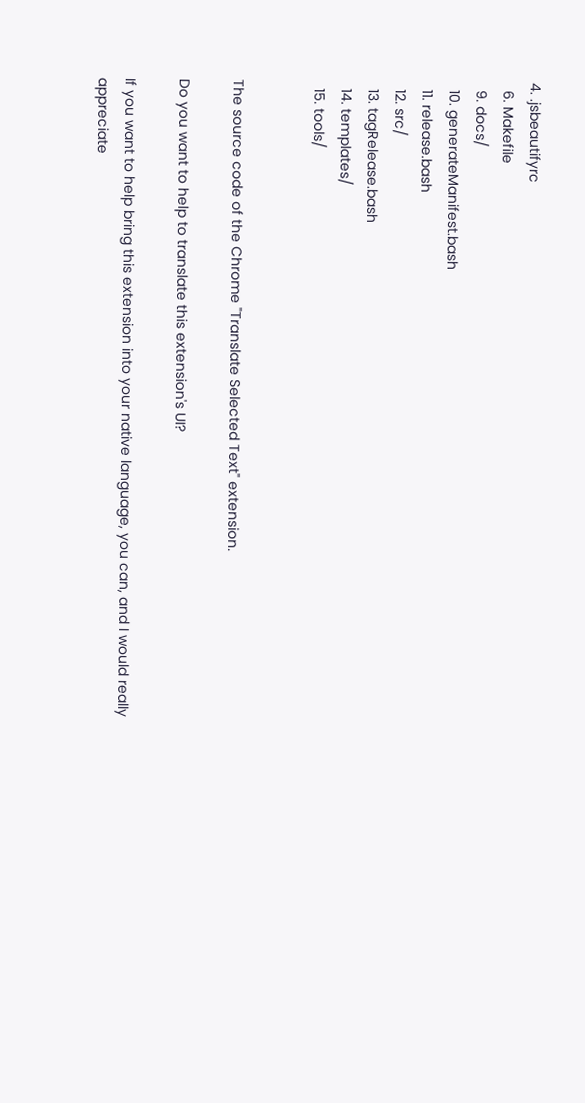4. .jsbeautifyrc
  6. Makefile
  9. docs/
  10. generateManifest.bash
  11. release.bash
  12. src/
  13. tagRelease.bash
  14. templates/
  15. tools/


The source code of the Chrome "Translate Selected Text" extension.

Do you want to help to translate this extension's UI?

If you want to help bring this extension into your native language, you can, and I would really appreciate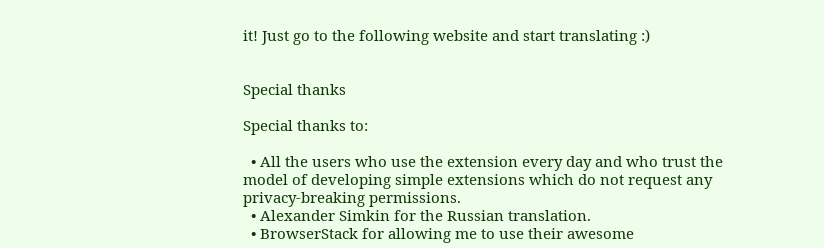it! Just go to the following website and start translating :)


Special thanks

Special thanks to:

  • All the users who use the extension every day and who trust the model of developing simple extensions which do not request any privacy-breaking permissions.
  • Alexander Simkin for the Russian translation.
  • BrowserStack for allowing me to use their awesome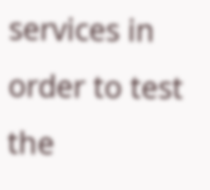services in order to test the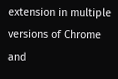extension in multiple versions of Chrome and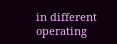in different operating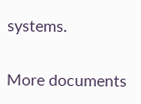systems.

More documents